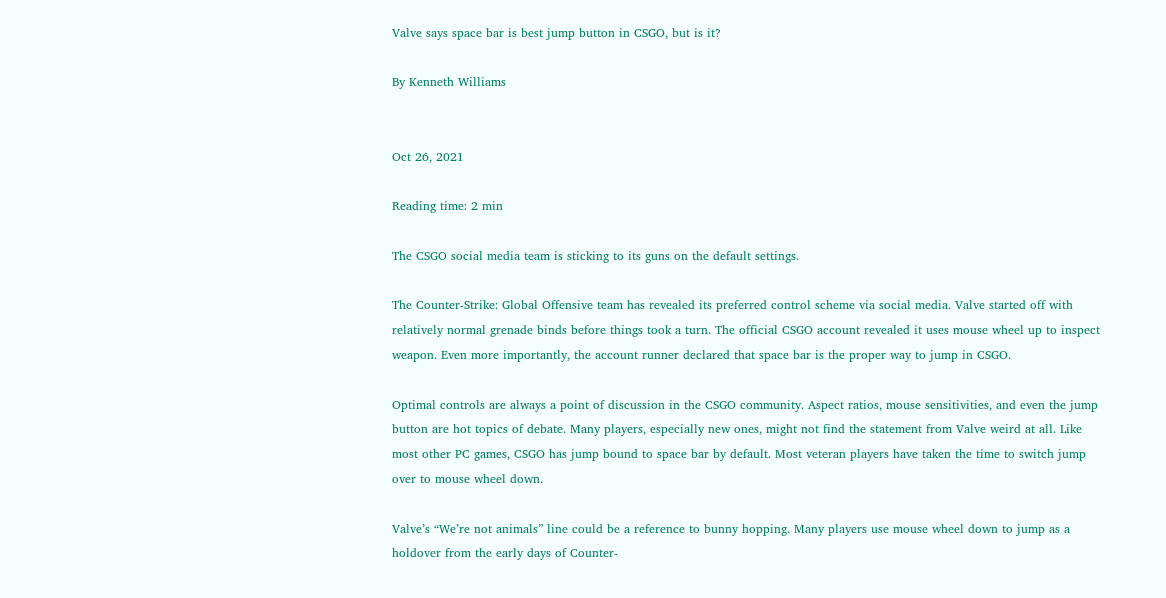Valve says space bar is best jump button in CSGO, but is it?

By Kenneth Williams


Oct 26, 2021

Reading time: 2 min

The CSGO social media team is sticking to its guns on the default settings.

The Counter-Strike: Global Offensive team has revealed its preferred control scheme via social media. Valve started off with relatively normal grenade binds before things took a turn. The official CSGO account revealed it uses mouse wheel up to inspect weapon. Even more importantly, the account runner declared that space bar is the proper way to jump in CSGO.

Optimal controls are always a point of discussion in the CSGO community. Aspect ratios, mouse sensitivities, and even the jump button are hot topics of debate. Many players, especially new ones, might not find the statement from Valve weird at all. Like most other PC games, CSGO has jump bound to space bar by default. Most veteran players have taken the time to switch jump over to mouse wheel down.

Valve’s “We’re not animals” line could be a reference to bunny hopping. Many players use mouse wheel down to jump as a holdover from the early days of Counter-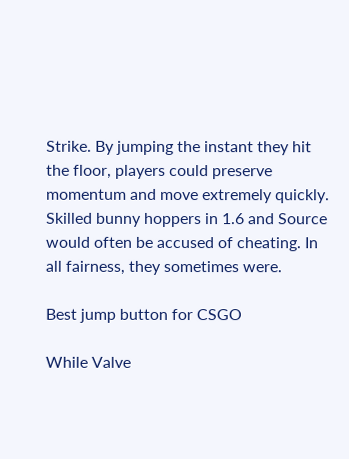Strike. By jumping the instant they hit the floor, players could preserve momentum and move extremely quickly. Skilled bunny hoppers in 1.6 and Source would often be accused of cheating. In all fairness, they sometimes were.

Best jump button for CSGO

While Valve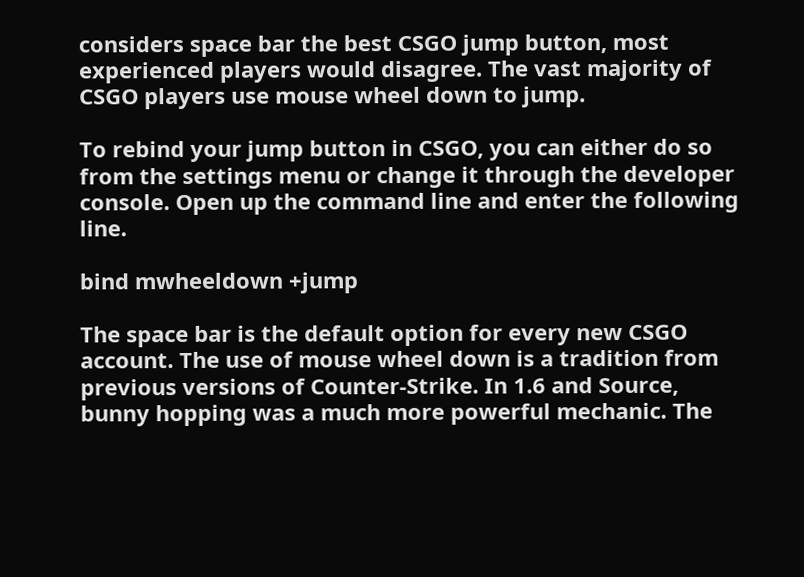considers space bar the best CSGO jump button, most experienced players would disagree. The vast majority of CSGO players use mouse wheel down to jump.

To rebind your jump button in CSGO, you can either do so from the settings menu or change it through the developer console. Open up the command line and enter the following line.

bind mwheeldown +jump

The space bar is the default option for every new CSGO account. The use of mouse wheel down is a tradition from previous versions of Counter-Strike. In 1.6 and Source, bunny hopping was a much more powerful mechanic. The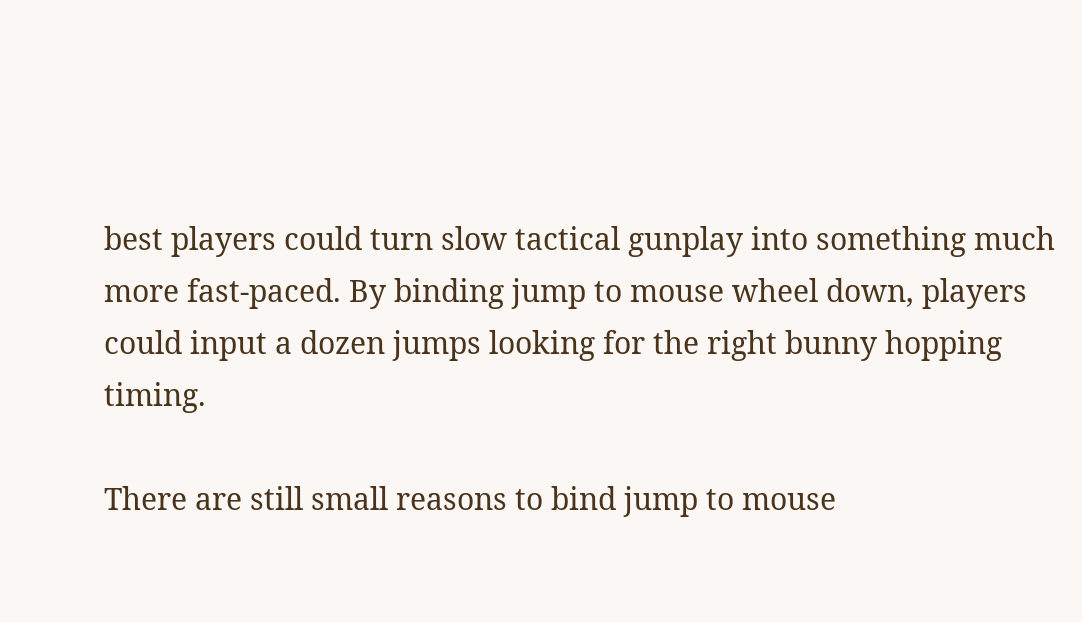best players could turn slow tactical gunplay into something much more fast-paced. By binding jump to mouse wheel down, players could input a dozen jumps looking for the right bunny hopping timing.

There are still small reasons to bind jump to mouse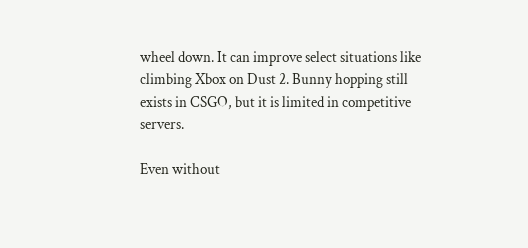wheel down. It can improve select situations like climbing Xbox on Dust 2. Bunny hopping still exists in CSGO, but it is limited in competitive servers.

Even without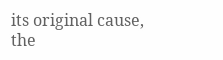its original cause, the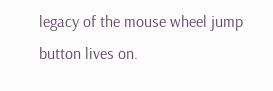legacy of the mouse wheel jump button lives on.